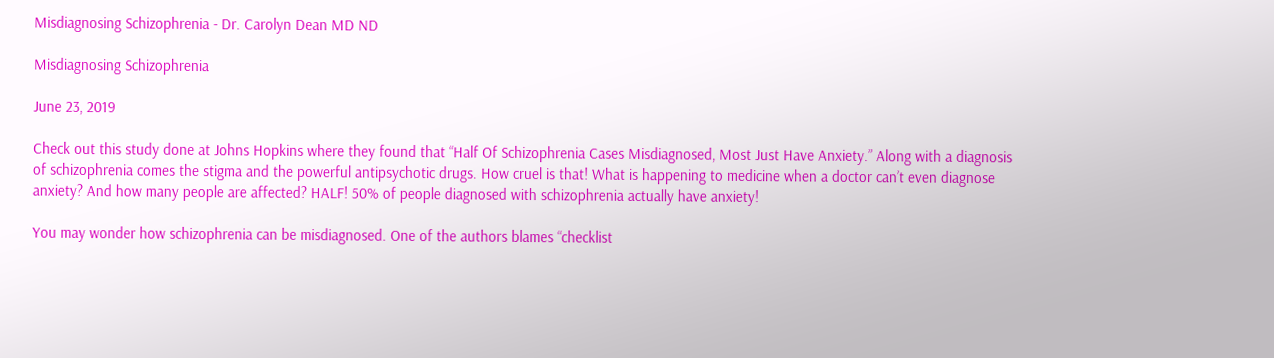Misdiagnosing Schizophrenia - Dr. Carolyn Dean MD ND

Misdiagnosing Schizophrenia

June 23, 2019

Check out this study done at Johns Hopkins where they found that “Half Of Schizophrenia Cases Misdiagnosed, Most Just Have Anxiety.” Along with a diagnosis of schizophrenia comes the stigma and the powerful antipsychotic drugs. How cruel is that! What is happening to medicine when a doctor can’t even diagnose anxiety? And how many people are affected? HALF! 50% of people diagnosed with schizophrenia actually have anxiety!

You may wonder how schizophrenia can be misdiagnosed. One of the authors blames “checklist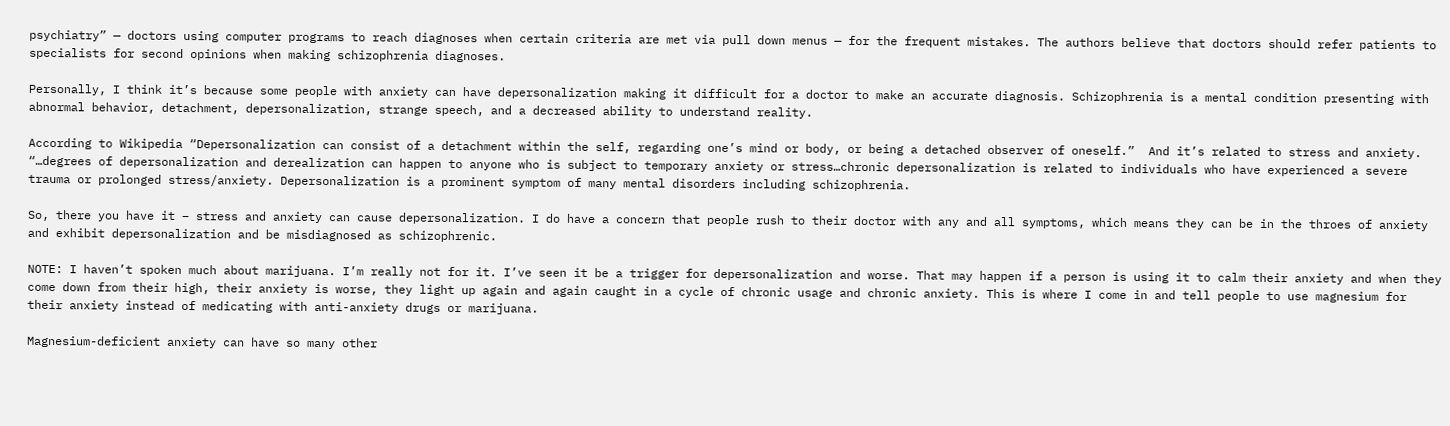psychiatry” — doctors using computer programs to reach diagnoses when certain criteria are met via pull down menus — for the frequent mistakes. The authors believe that doctors should refer patients to specialists for second opinions when making schizophrenia diagnoses.

Personally, I think it’s because some people with anxiety can have depersonalization making it difficult for a doctor to make an accurate diagnosis. Schizophrenia is a mental condition presenting with abnormal behavior, detachment, depersonalization, strange speech, and a decreased ability to understand reality.

According to Wikipedia “Depersonalization can consist of a detachment within the self, regarding one’s mind or body, or being a detached observer of oneself.”  And it’s related to stress and anxiety. “…degrees of depersonalization and derealization can happen to anyone who is subject to temporary anxiety or stress…chronic depersonalization is related to individuals who have experienced a severe trauma or prolonged stress/anxiety. Depersonalization is a prominent symptom of many mental disorders including schizophrenia.

So, there you have it – stress and anxiety can cause depersonalization. I do have a concern that people rush to their doctor with any and all symptoms, which means they can be in the throes of anxiety and exhibit depersonalization and be misdiagnosed as schizophrenic.

NOTE: I haven’t spoken much about marijuana. I’m really not for it. I’ve seen it be a trigger for depersonalization and worse. That may happen if a person is using it to calm their anxiety and when they come down from their high, their anxiety is worse, they light up again and again caught in a cycle of chronic usage and chronic anxiety. This is where I come in and tell people to use magnesium for their anxiety instead of medicating with anti-anxiety drugs or marijuana.

Magnesium-deficient anxiety can have so many other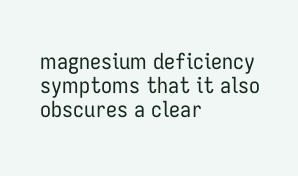magnesium deficiency symptoms that it also obscures a clear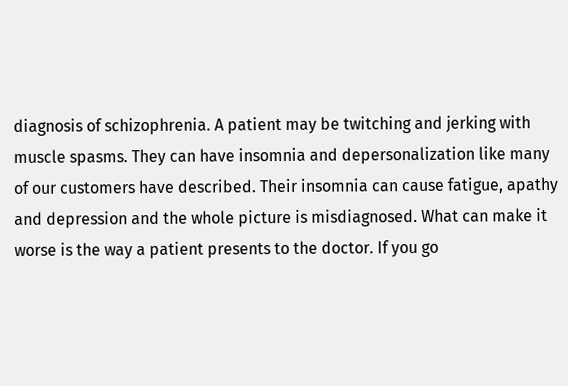diagnosis of schizophrenia. A patient may be twitching and jerking with muscle spasms. They can have insomnia and depersonalization like many of our customers have described. Their insomnia can cause fatigue, apathy and depression and the whole picture is misdiagnosed. What can make it worse is the way a patient presents to the doctor. If you go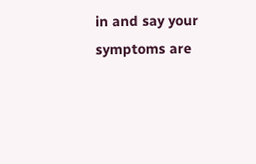in and say your symptoms are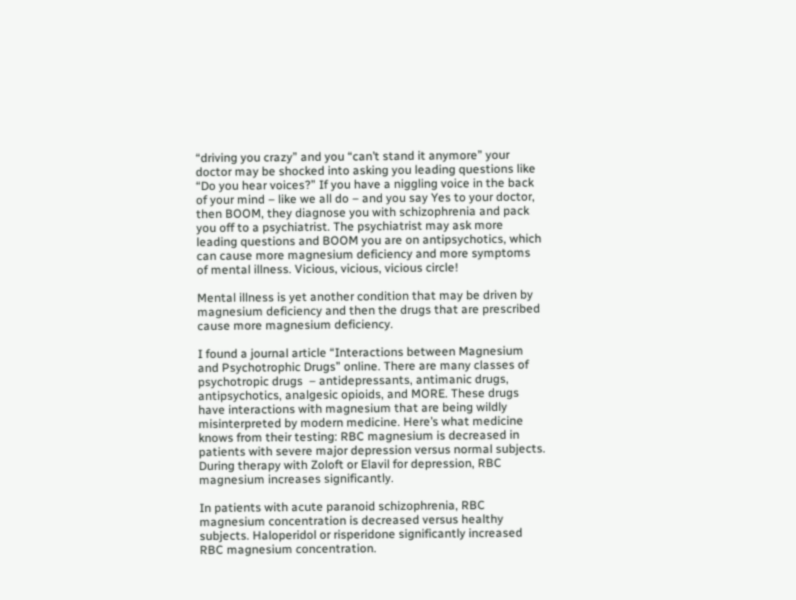“driving you crazy” and you “can’t stand it anymore” your doctor may be shocked into asking you leading questions like “Do you hear voices?” If you have a niggling voice in the back of your mind – like we all do – and you say Yes to your doctor, then BOOM, they diagnose you with schizophrenia and pack you off to a psychiatrist. The psychiatrist may ask more leading questions and BOOM you are on antipsychotics, which can cause more magnesium deficiency and more symptoms of mental illness. Vicious, vicious, vicious circle!

Mental illness is yet another condition that may be driven by magnesium deficiency and then the drugs that are prescribed cause more magnesium deficiency.

I found a journal article “Interactions between Magnesium and Psychotrophic Drugs” online. There are many classes of psychotropic drugs  – antidepressants, antimanic drugs, antipsychotics, analgesic opioids, and MORE. These drugs have interactions with magnesium that are being wildly misinterpreted by modern medicine. Here’s what medicine knows from their testing: RBC magnesium is decreased in patients with severe major depression versus normal subjects. During therapy with Zoloft or Elavil for depression, RBC magnesium increases significantly.

In patients with acute paranoid schizophrenia, RBC magnesium concentration is decreased versus healthy subjects. Haloperidol or risperidone significantly increased RBC magnesium concentration.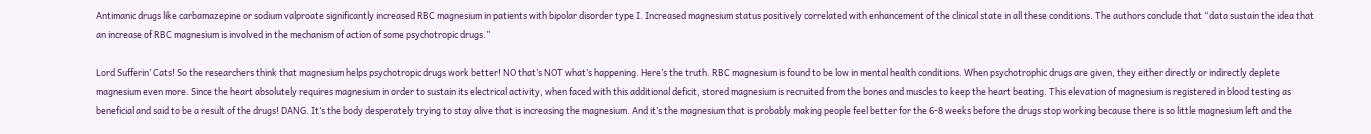Antimanic drugs like carbamazepine or sodium valproate significantly increased RBC magnesium in patients with bipolar disorder type I. Increased magnesium status positively correlated with enhancement of the clinical state in all these conditions. The authors conclude that “data sustain the idea that an increase of RBC magnesium is involved in the mechanism of action of some psychotropic drugs.”

Lord Sufferin’ Cats! So the researchers think that magnesium helps psychotropic drugs work better! NO that’s NOT what’s happening. Here’s the truth. RBC magnesium is found to be low in mental health conditions. When psychotrophic drugs are given, they either directly or indirectly deplete magnesium even more. Since the heart absolutely requires magnesium in order to sustain its electrical activity, when faced with this additional deficit, stored magnesium is recruited from the bones and muscles to keep the heart beating. This elevation of magnesium is registered in blood testing as beneficial and said to be a result of the drugs! DANG. It’s the body desperately trying to stay alive that is increasing the magnesium. And it’s the magnesium that is probably making people feel better for the 6-8 weeks before the drugs stop working because there is so little magnesium left and the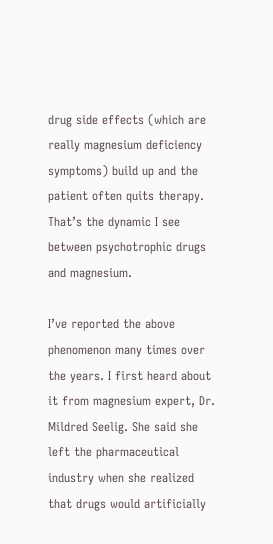drug side effects (which are really magnesium deficiency symptoms) build up and the patient often quits therapy. That’s the dynamic I see between psychotrophic drugs and magnesium.

I’ve reported the above phenomenon many times over the years. I first heard about it from magnesium expert, Dr. Mildred Seelig. She said she left the pharmaceutical industry when she realized that drugs would artificially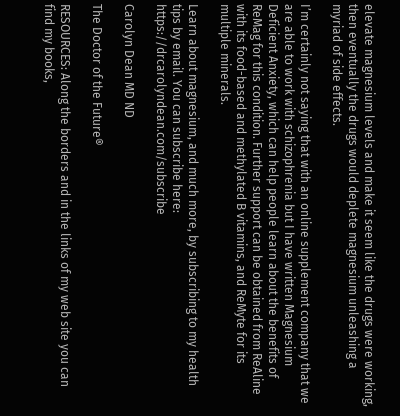elevate magnesium levels and make it seem like the drugs were working, then eventually the drugs would deplete magnesium unleashing a myriad of side effects.

I’m certainly not saying that with an online supplement company that we are able to work with schizophrenia but I have written Magnesium Deficient Anxiety, which can help people learn about the benefits of ReMag for this condition. Further support can be obtained from ReAline with its food-based and methylated B vitamins, and ReMyte for its multiple minerals.

Learn about magnesium, and much more, by subscribing to my health tips by email. You can subscribe here: https://drcarolyndean.com/subscribe

Carolyn Dean MD ND

The Doctor of the Future®

RESOURCES: Along the borders and in the links of my web site you can find my books,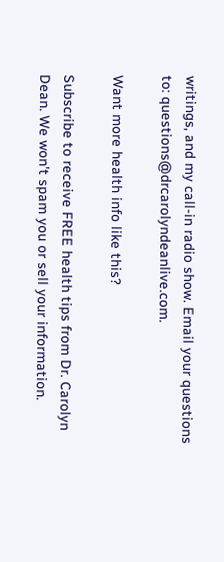writings, and my call-in radio show. Email your questions to: questions@drcarolyndeanlive.com.

Want more health info like this?

Subscribe to receive FREE health tips from Dr. Carolyn Dean. We won't spam you or sell your information.